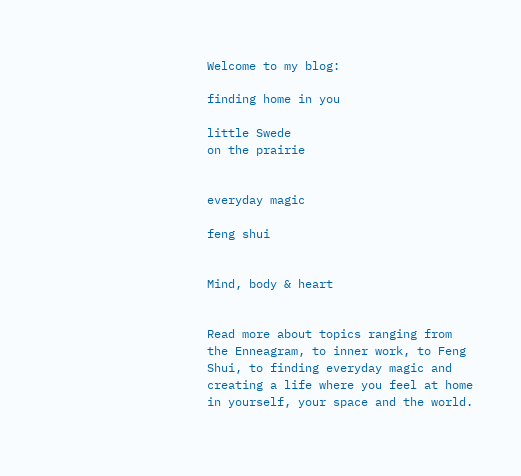Welcome to my blog:

finding home in you

little Swede
on the prairie


everyday magic

feng shui


Mind, body & heart


Read more about topics ranging from the Enneagram, to inner work, to Feng Shui, to finding everyday magic and creating a life where you feel at home in yourself, your space and the world.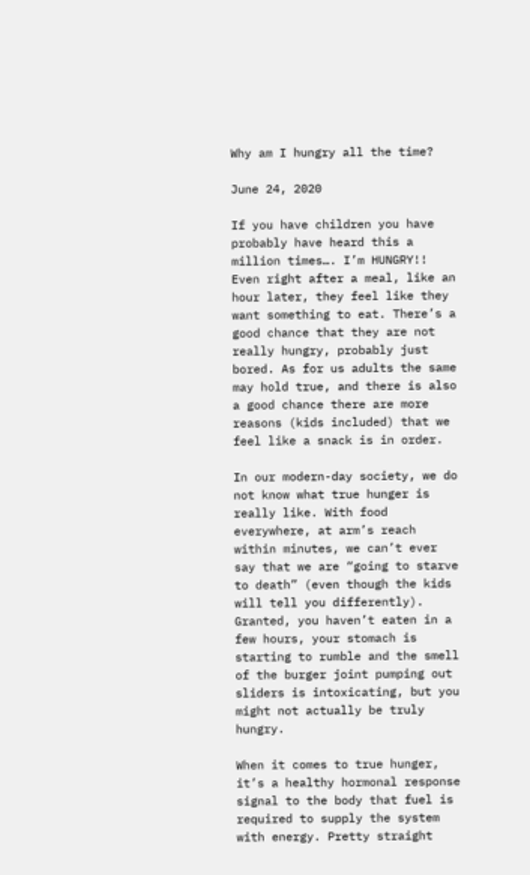Why am I hungry all the time?

June 24, 2020

If you have children you have probably have heard this a million times…. I’m HUNGRY!! Even right after a meal, like an hour later, they feel like they want something to eat. There’s a good chance that they are not really hungry, probably just bored. As for us adults the same may hold true, and there is also a good chance there are more reasons (kids included) that we feel like a snack is in order.

In our modern-day society, we do not know what true hunger is really like. With food everywhere, at arm’s reach within minutes, we can’t ever say that we are “going to starve to death” (even though the kids will tell you differently). Granted, you haven’t eaten in a few hours, your stomach is starting to rumble and the smell of the burger joint pumping out sliders is intoxicating, but you might not actually be truly hungry.

When it comes to true hunger, it’s a healthy hormonal response signal to the body that fuel is required to supply the system with energy. Pretty straight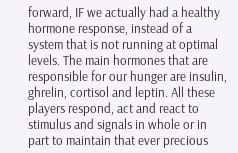forward, IF we actually had a healthy hormone response, instead of a system that is not running at optimal levels. The main hormones that are responsible for our hunger are insulin, ghrelin, cortisol and leptin. All these players respond, act and react to stimulus and signals in whole or in part to maintain that ever precious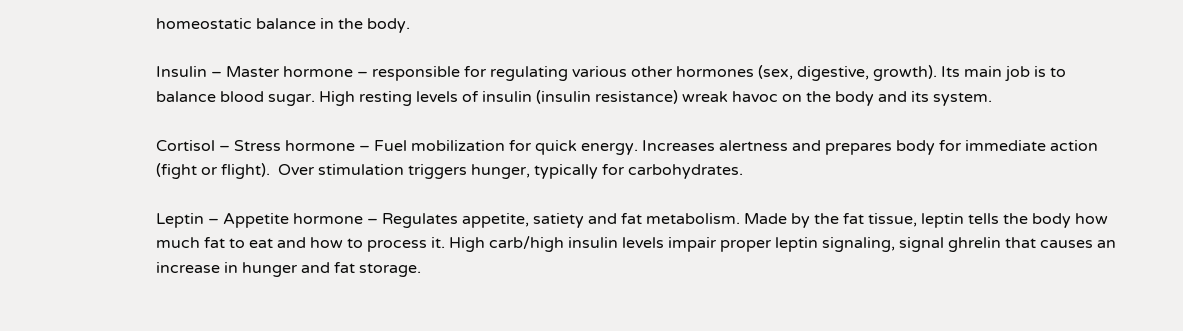homeostatic balance in the body.

Insulin – Master hormone – responsible for regulating various other hormones (sex, digestive, growth). Its main job is to balance blood sugar. High resting levels of insulin (insulin resistance) wreak havoc on the body and its system.

Cortisol – Stress hormone – Fuel mobilization for quick energy. Increases alertness and prepares body for immediate action (fight or flight).  Over stimulation triggers hunger, typically for carbohydrates.

Leptin – Appetite hormone – Regulates appetite, satiety and fat metabolism. Made by the fat tissue, leptin tells the body how much fat to eat and how to process it. High carb/high insulin levels impair proper leptin signaling, signal ghrelin that causes an increase in hunger and fat storage.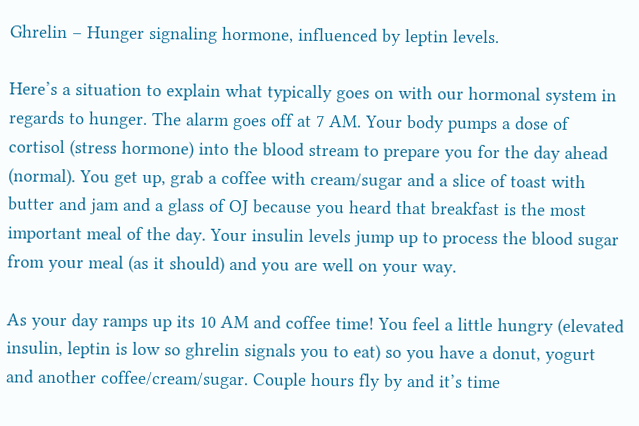Ghrelin – Hunger signaling hormone, influenced by leptin levels.

Here’s a situation to explain what typically goes on with our hormonal system in regards to hunger. The alarm goes off at 7 AM. Your body pumps a dose of cortisol (stress hormone) into the blood stream to prepare you for the day ahead (normal). You get up, grab a coffee with cream/sugar and a slice of toast with butter and jam and a glass of OJ because you heard that breakfast is the most important meal of the day. Your insulin levels jump up to process the blood sugar from your meal (as it should) and you are well on your way.

As your day ramps up its 10 AM and coffee time! You feel a little hungry (elevated insulin, leptin is low so ghrelin signals you to eat) so you have a donut, yogurt and another coffee/cream/sugar. Couple hours fly by and it’s time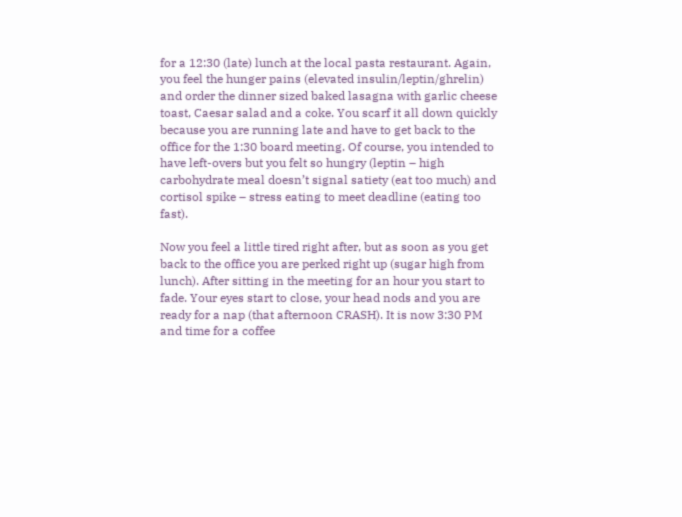for a 12:30 (late) lunch at the local pasta restaurant. Again, you feel the hunger pains (elevated insulin/leptin/ghrelin) and order the dinner sized baked lasagna with garlic cheese toast, Caesar salad and a coke. You scarf it all down quickly because you are running late and have to get back to the office for the 1:30 board meeting. Of course, you intended to have left-overs but you felt so hungry (leptin – high carbohydrate meal doesn’t signal satiety (eat too much) and cortisol spike – stress eating to meet deadline (eating too fast).

Now you feel a little tired right after, but as soon as you get back to the office you are perked right up (sugar high from lunch). After sitting in the meeting for an hour you start to fade. Your eyes start to close, your head nods and you are ready for a nap (that afternoon CRASH). It is now 3:30 PM and time for a coffee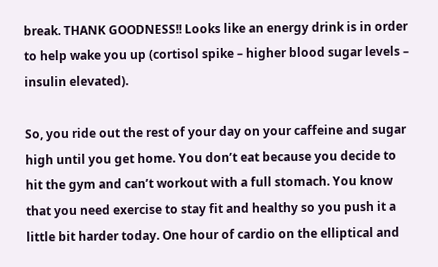break. THANK GOODNESS!! Looks like an energy drink is in order to help wake you up (cortisol spike – higher blood sugar levels – insulin elevated).

So, you ride out the rest of your day on your caffeine and sugar high until you get home. You don’t eat because you decide to hit the gym and can’t workout with a full stomach. You know that you need exercise to stay fit and healthy so you push it a little bit harder today. One hour of cardio on the elliptical and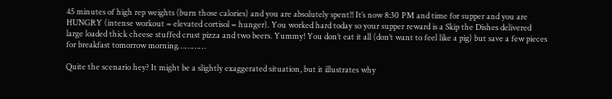45 minutes of high rep weights (burn those calories) and you are absolutely spent!! It’s now 8:30 PM and time for supper and you are HUNGRY (intense workout = elevated cortisol = hunger). You worked hard today so your supper reward is a Skip the Dishes delivered large loaded thick cheese stuffed crust pizza and two beers. Yummy! You don’t eat it all (don’t want to feel like a pig) but save a few pieces for breakfast tomorrow morning…………

Quite the scenario hey? It might be a slightly exaggerated situation, but it illustrates why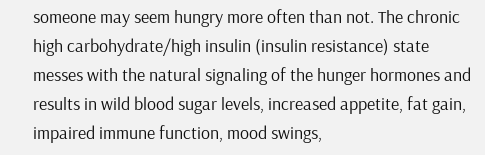someone may seem hungry more often than not. The chronic high carbohydrate/high insulin (insulin resistance) state messes with the natural signaling of the hunger hormones and results in wild blood sugar levels, increased appetite, fat gain, impaired immune function, mood swings,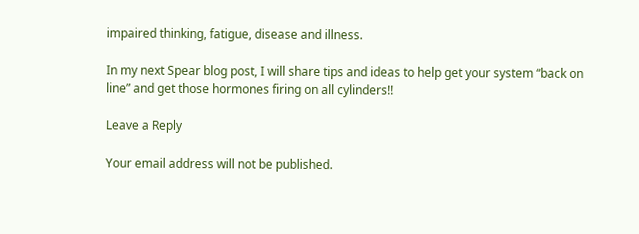impaired thinking, fatigue, disease and illness.

In my next Spear blog post, I will share tips and ideas to help get your system “back on line” and get those hormones firing on all cylinders!!

Leave a Reply

Your email address will not be published.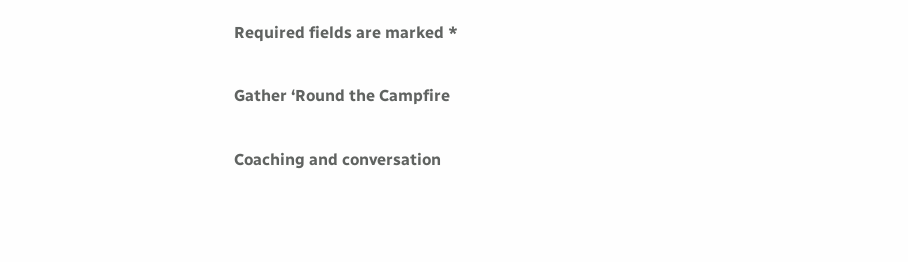Required fields are marked *

Gather ‘Round the Campfire

Coaching and conversation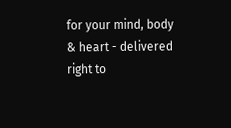for your mind, body & heart - delivered right to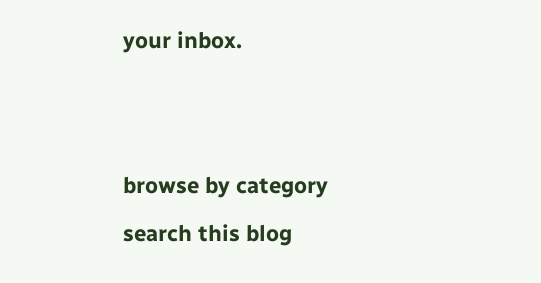your inbox.





browse by category

search this blog